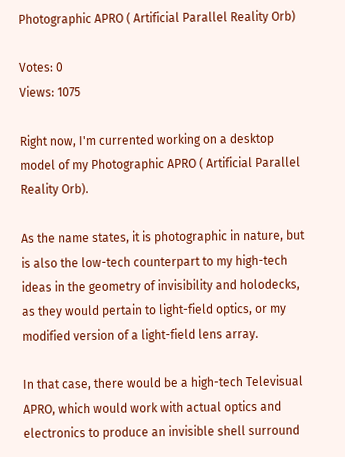Photographic APRO ( Artificial Parallel Reality Orb)

Votes: 0
Views: 1075

Right now, I'm currented working on a desktop model of my Photographic APRO ( Artificial Parallel Reality Orb).

As the name states, it is photographic in nature, but is also the low-tech counterpart to my high-tech ideas in the geometry of invisibility and holodecks, as they would pertain to light-field optics, or my modified version of a light-field lens array.

In that case, there would be a high-tech Televisual APRO, which would work with actual optics and electronics to produce an invisible shell surround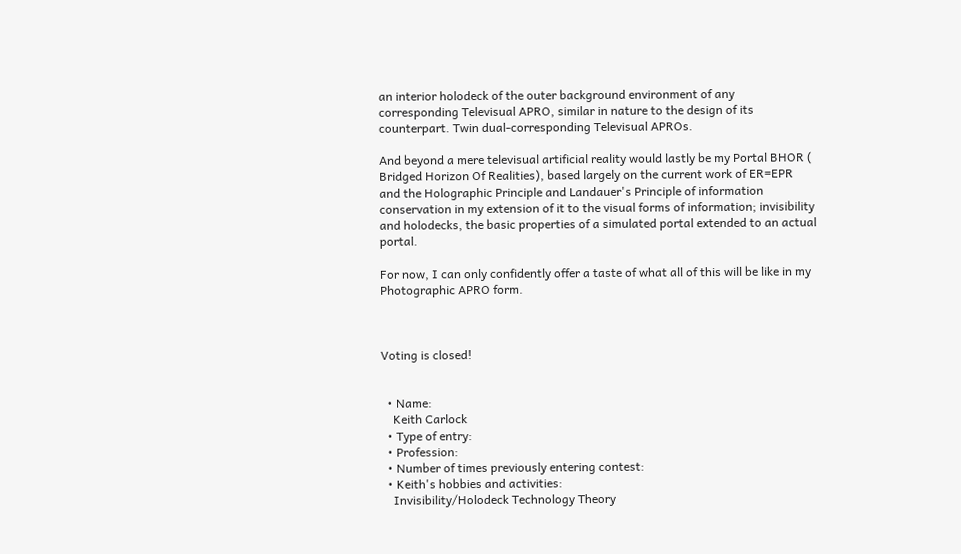an interior holodeck of the outer background environment of any corresponding Televisual APRO, similar in nature to the design of its counterpart. Twin dual-corresponding Televisual APROs.

And beyond a mere televisual artificial reality would lastly be my Portal BHOR ( Bridged Horizon Of Realities), based largely on the current work of ER=EPR and the Holographic Principle and Landauer's Principle of information conservation in my extension of it to the visual forms of information; invisibility and holodecks, the basic properties of a simulated portal extended to an actual portal.

For now, I can only confidently offer a taste of what all of this will be like in my Photographic APRO form.



Voting is closed!


  • Name:
    Keith Carlock
  • Type of entry:
  • Profession:
  • Number of times previously entering contest:
  • Keith's hobbies and activities:
    Invisibility/Holodeck Technology Theory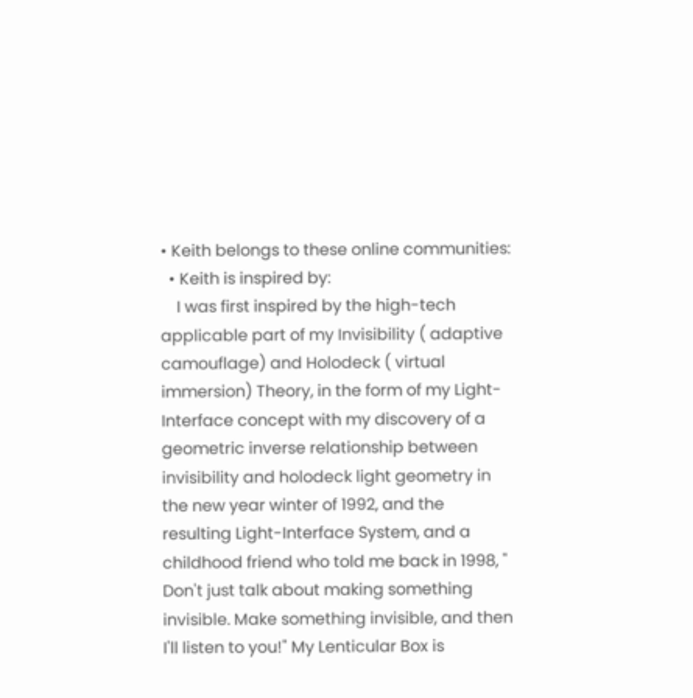• Keith belongs to these online communities:
  • Keith is inspired by:
    I was first inspired by the high-tech applicable part of my Invisibility ( adaptive camouflage) and Holodeck ( virtual immersion) Theory, in the form of my Light-Interface concept with my discovery of a geometric inverse relationship between invisibility and holodeck light geometry in the new year winter of 1992, and the resulting Light-Interface System, and a childhood friend who told me back in 1998, " Don't just talk about making something invisible. Make something invisible, and then I'll listen to you!" My Lenticular Box is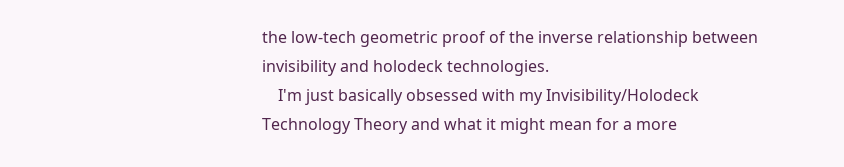the low-tech geometric proof of the inverse relationship between invisibility and holodeck technologies.
    I'm just basically obsessed with my Invisibility/Holodeck Technology Theory and what it might mean for a more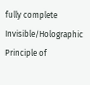fully complete Invisible/Holographic Principle of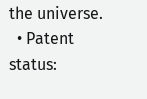the universe.
  • Patent status: